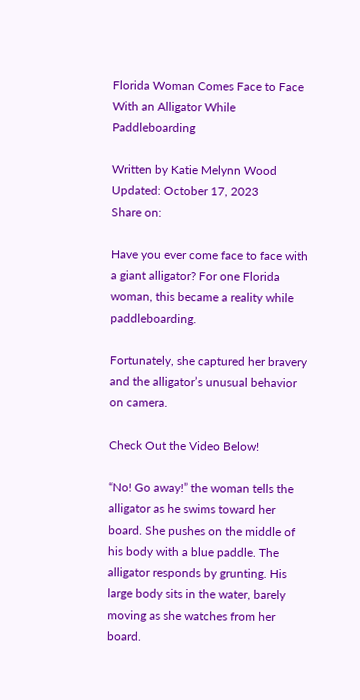Florida Woman Comes Face to Face With an Alligator While Paddleboarding

Written by Katie Melynn Wood
Updated: October 17, 2023
Share on:

Have you ever come face to face with a giant alligator? For one Florida woman, this became a reality while paddleboarding.

Fortunately, she captured her bravery and the alligator’s unusual behavior on camera.

Check Out the Video Below!

“No! Go away!” the woman tells the alligator as he swims toward her board. She pushes on the middle of his body with a blue paddle. The alligator responds by grunting. His large body sits in the water, barely moving as she watches from her board.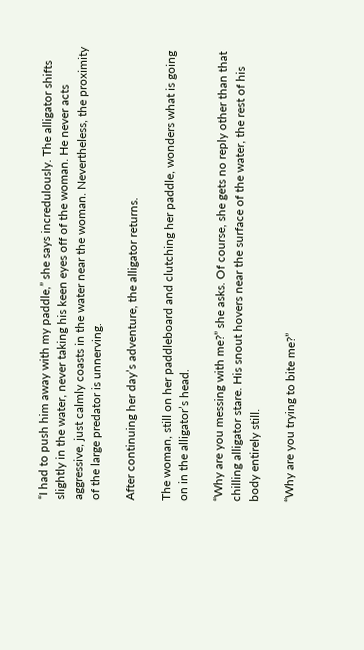“I had to push him away with my paddle,” she says incredulously. The alligator shifts slightly in the water, never taking his keen eyes off of the woman. He never acts aggressive, just calmly coasts in the water near the woman. Nevertheless, the proximity of the large predator is unnerving.

After continuing her day’s adventure, the alligator returns.

The woman, still on her paddleboard and clutching her paddle, wonders what is going on in the alligator’s head.

“Why are you messing with me?” she asks. Of course, she gets no reply other than that chilling alligator stare. His snout hovers near the surface of the water, the rest of his body entirely still.

“Why are you trying to bite me?”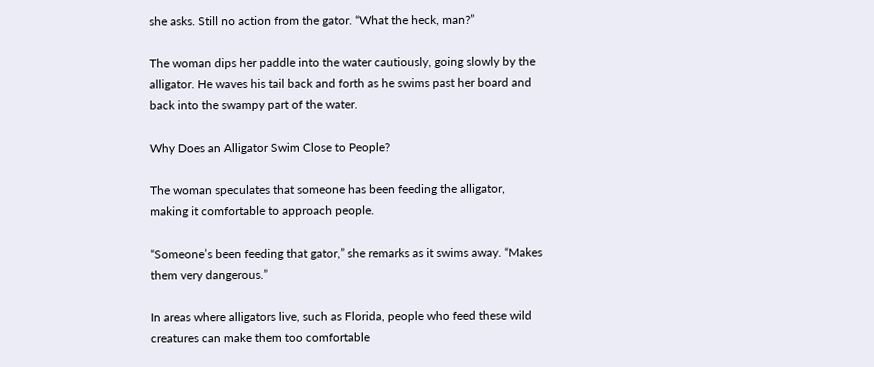she asks. Still no action from the gator. “What the heck, man?”

The woman dips her paddle into the water cautiously, going slowly by the alligator. He waves his tail back and forth as he swims past her board and back into the swampy part of the water.

Why Does an Alligator Swim Close to People?

The woman speculates that someone has been feeding the alligator, making it comfortable to approach people.

“Someone’s been feeding that gator,” she remarks as it swims away. “Makes them very dangerous.”

In areas where alligators live, such as Florida, people who feed these wild creatures can make them too comfortable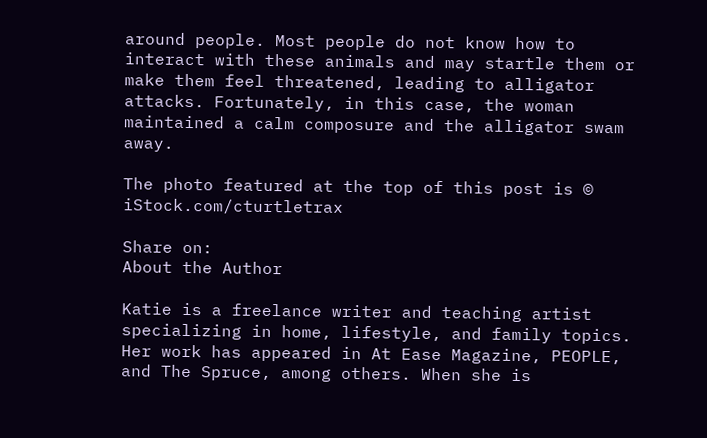around people. Most people do not know how to interact with these animals and may startle them or make them feel threatened, leading to alligator attacks. Fortunately, in this case, the woman maintained a calm composure and the alligator swam away.

The photo featured at the top of this post is © iStock.com/cturtletrax

Share on:
About the Author

Katie is a freelance writer and teaching artist specializing in home, lifestyle, and family topics. Her work has appeared in At Ease Magazine, PEOPLE, and The Spruce, among others. When she is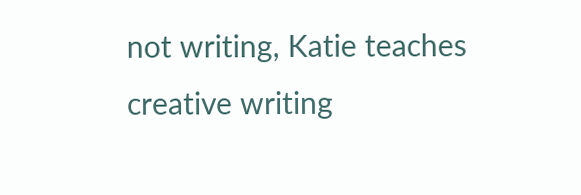not writing, Katie teaches creative writing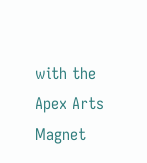with the Apex Arts Magnet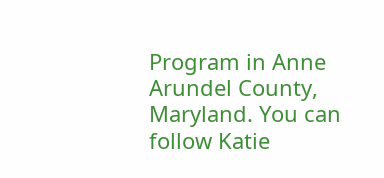Program in Anne Arundel County, Maryland. You can follow Katie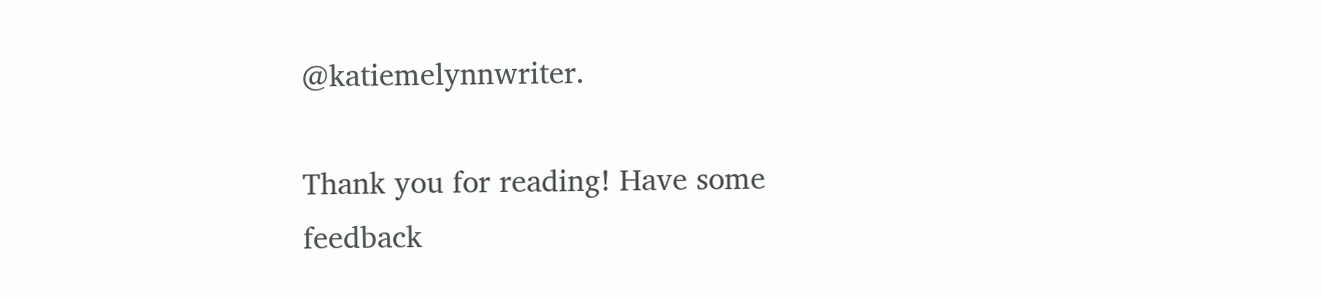@katiemelynnwriter.

Thank you for reading! Have some feedback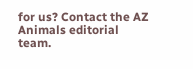for us? Contact the AZ Animals editorial team.